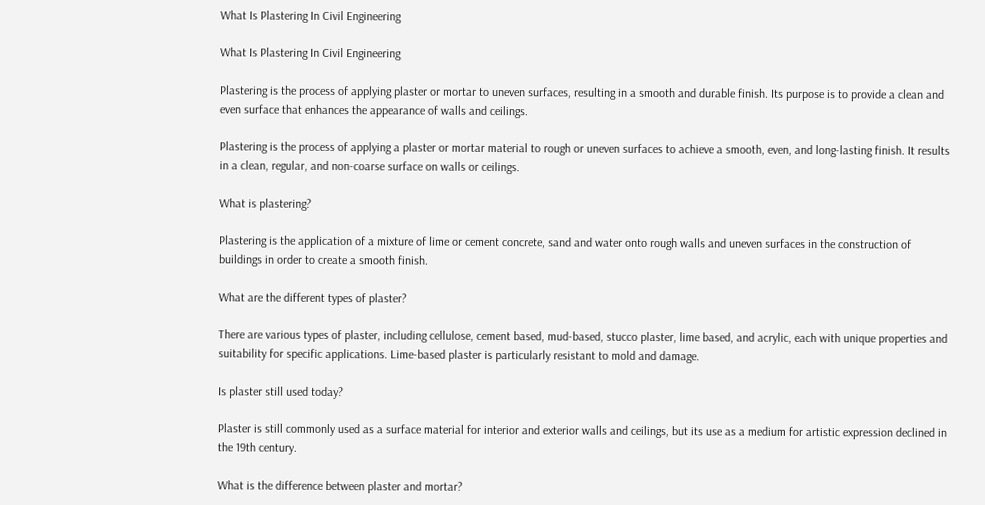What Is Plastering In Civil Engineering

What Is Plastering In Civil Engineering

Plastering is the process of applying plaster or mortar to uneven surfaces, resulting in a smooth and durable finish. Its purpose is to provide a clean and even surface that enhances the appearance of walls and ceilings.

Plastering is the process of applying a plaster or mortar material to rough or uneven surfaces to achieve a smooth, even, and long-lasting finish. It results in a clean, regular, and non-coarse surface on walls or ceilings.

What is plastering?

Plastering is the application of a mixture of lime or cement concrete, sand and water onto rough walls and uneven surfaces in the construction of buildings in order to create a smooth finish.

What are the different types of plaster?

There are various types of plaster, including cellulose, cement based, mud-based, stucco plaster, lime based, and acrylic, each with unique properties and suitability for specific applications. Lime-based plaster is particularly resistant to mold and damage.

Is plaster still used today?

Plaster is still commonly used as a surface material for interior and exterior walls and ceilings, but its use as a medium for artistic expression declined in the 19th century.

What is the difference between plaster and mortar?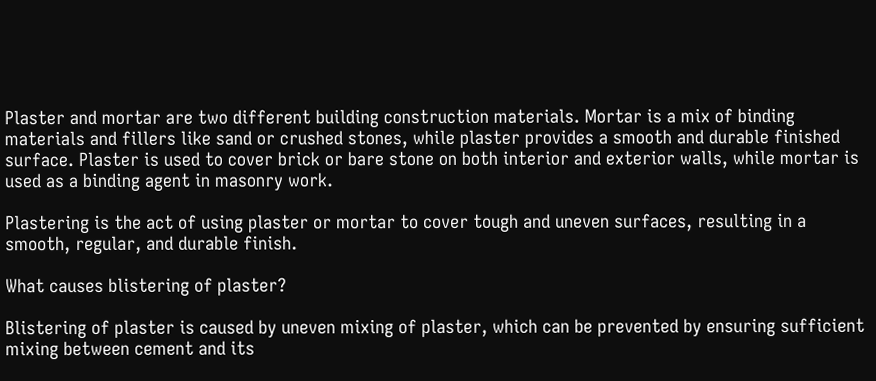Plaster and mortar are two different building construction materials. Mortar is a mix of binding materials and fillers like sand or crushed stones, while plaster provides a smooth and durable finished surface. Plaster is used to cover brick or bare stone on both interior and exterior walls, while mortar is used as a binding agent in masonry work.

Plastering is the act of using plaster or mortar to cover tough and uneven surfaces, resulting in a smooth, regular, and durable finish.

What causes blistering of plaster?

Blistering of plaster is caused by uneven mixing of plaster, which can be prevented by ensuring sufficient mixing between cement and its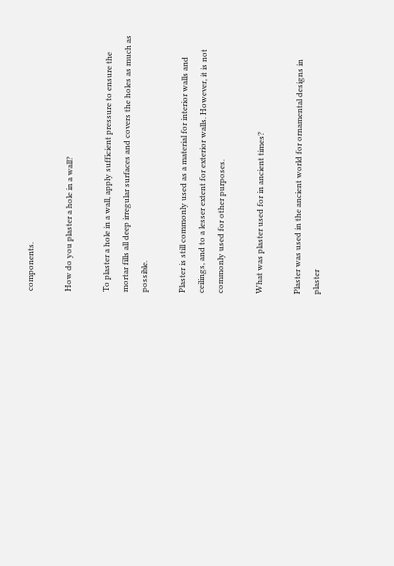components.

How do you plaster a hole in a wall?

To plaster a hole in a wall, apply sufficient pressure to ensure the mortar fills all deep irregular surfaces and covers the holes as much as possible.

Plaster is still commonly used as a material for interior walls and ceilings, and to a lesser extent for exterior walls. However, it is not commonly used for other purposes.

What was plaster used for in ancient times?

Plaster was used in the ancient world for ornamental designs in plaster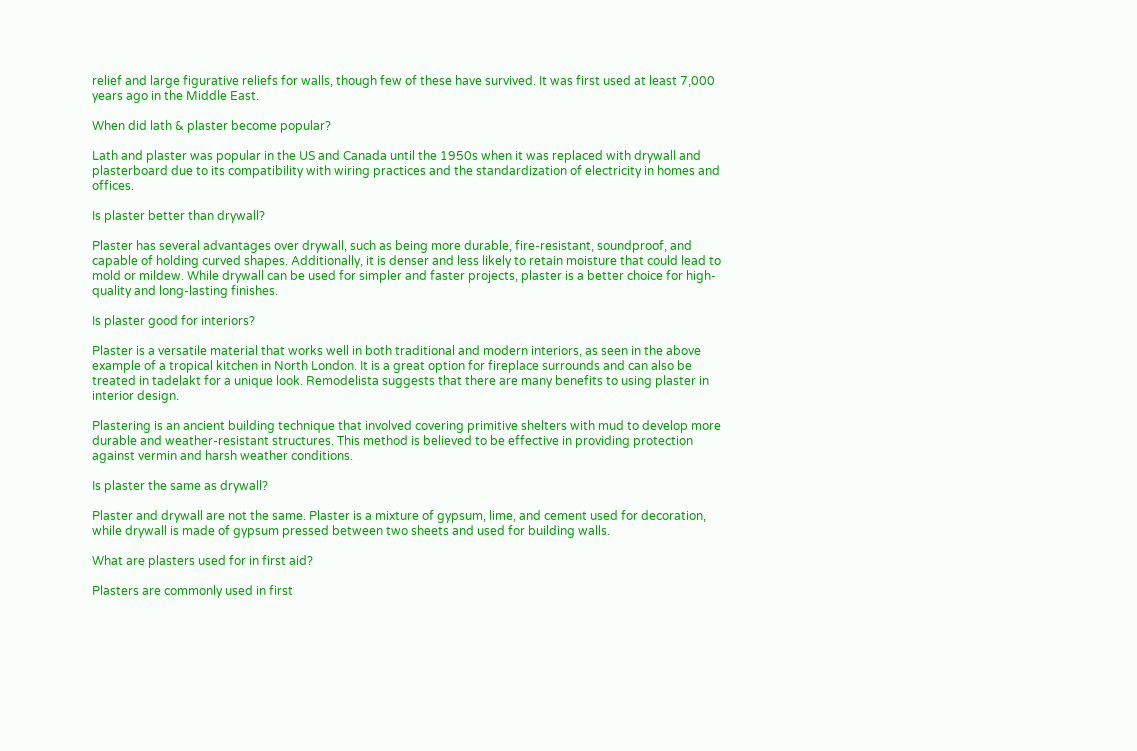relief and large figurative reliefs for walls, though few of these have survived. It was first used at least 7,000 years ago in the Middle East.

When did lath & plaster become popular?

Lath and plaster was popular in the US and Canada until the 1950s when it was replaced with drywall and plasterboard due to its compatibility with wiring practices and the standardization of electricity in homes and offices.

Is plaster better than drywall?

Plaster has several advantages over drywall, such as being more durable, fire-resistant, soundproof, and capable of holding curved shapes. Additionally, it is denser and less likely to retain moisture that could lead to mold or mildew. While drywall can be used for simpler and faster projects, plaster is a better choice for high-quality and long-lasting finishes.

Is plaster good for interiors?

Plaster is a versatile material that works well in both traditional and modern interiors, as seen in the above example of a tropical kitchen in North London. It is a great option for fireplace surrounds and can also be treated in tadelakt for a unique look. Remodelista suggests that there are many benefits to using plaster in interior design.

Plastering is an ancient building technique that involved covering primitive shelters with mud to develop more durable and weather-resistant structures. This method is believed to be effective in providing protection against vermin and harsh weather conditions.

Is plaster the same as drywall?

Plaster and drywall are not the same. Plaster is a mixture of gypsum, lime, and cement used for decoration, while drywall is made of gypsum pressed between two sheets and used for building walls.

What are plasters used for in first aid?

Plasters are commonly used in first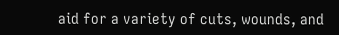aid for a variety of cuts, wounds, and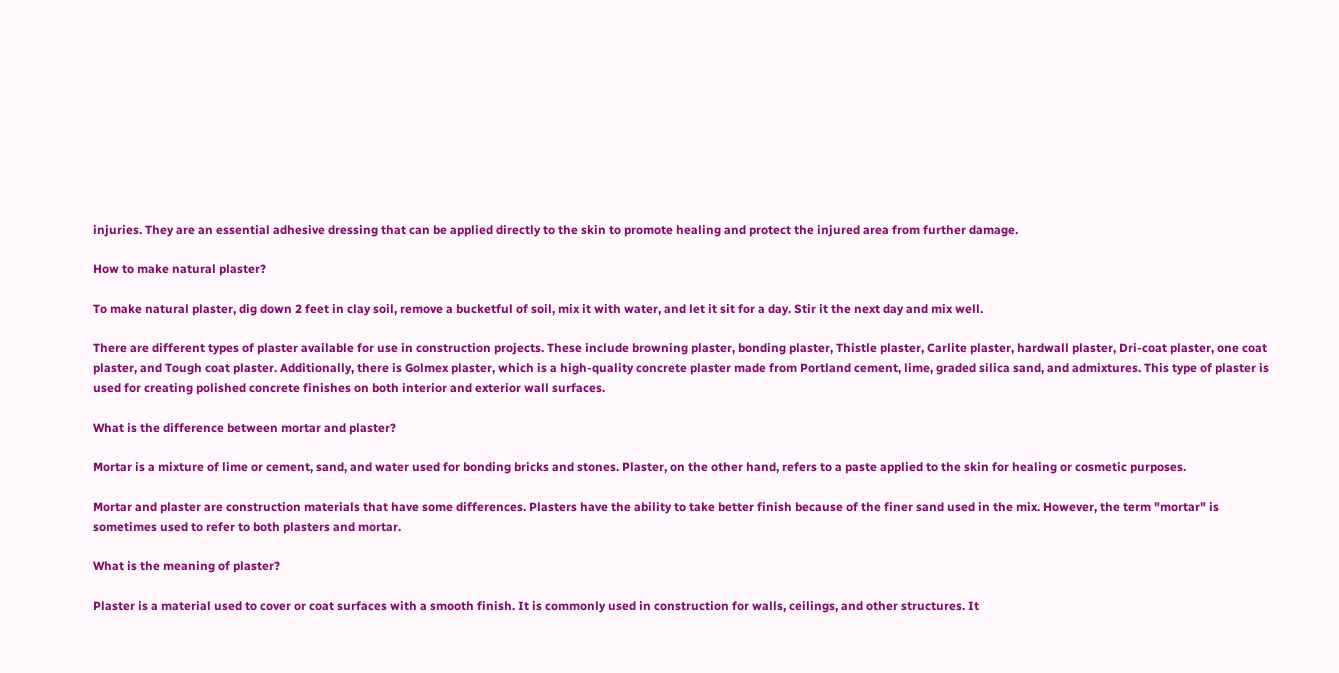injuries. They are an essential adhesive dressing that can be applied directly to the skin to promote healing and protect the injured area from further damage.

How to make natural plaster?

To make natural plaster, dig down 2 feet in clay soil, remove a bucketful of soil, mix it with water, and let it sit for a day. Stir it the next day and mix well.

There are different types of plaster available for use in construction projects. These include browning plaster, bonding plaster, Thistle plaster, Carlite plaster, hardwall plaster, Dri-coat plaster, one coat plaster, and Tough coat plaster. Additionally, there is Golmex plaster, which is a high-quality concrete plaster made from Portland cement, lime, graded silica sand, and admixtures. This type of plaster is used for creating polished concrete finishes on both interior and exterior wall surfaces.

What is the difference between mortar and plaster?

Mortar is a mixture of lime or cement, sand, and water used for bonding bricks and stones. Plaster, on the other hand, refers to a paste applied to the skin for healing or cosmetic purposes.

Mortar and plaster are construction materials that have some differences. Plasters have the ability to take better finish because of the finer sand used in the mix. However, the term "mortar" is sometimes used to refer to both plasters and mortar.

What is the meaning of plaster?

Plaster is a material used to cover or coat surfaces with a smooth finish. It is commonly used in construction for walls, ceilings, and other structures. It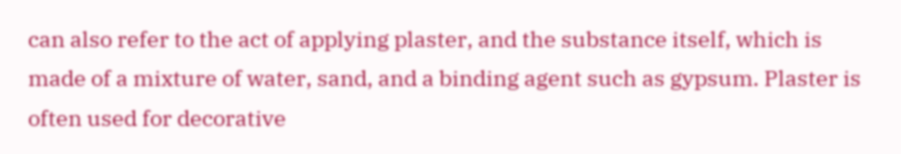can also refer to the act of applying plaster, and the substance itself, which is made of a mixture of water, sand, and a binding agent such as gypsum. Plaster is often used for decorative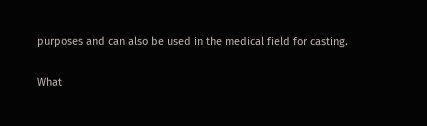purposes and can also be used in the medical field for casting.

What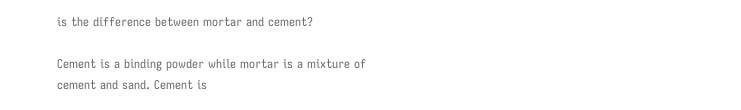is the difference between mortar and cement?

Cement is a binding powder while mortar is a mixture of cement and sand. Cement is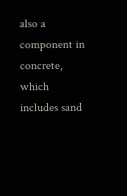also a component in concrete, which includes sand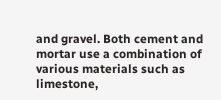and gravel. Both cement and mortar use a combination of various materials such as limestone,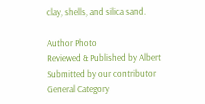clay, shells, and silica sand.

Author Photo
Reviewed & Published by Albert
Submitted by our contributor
General Category